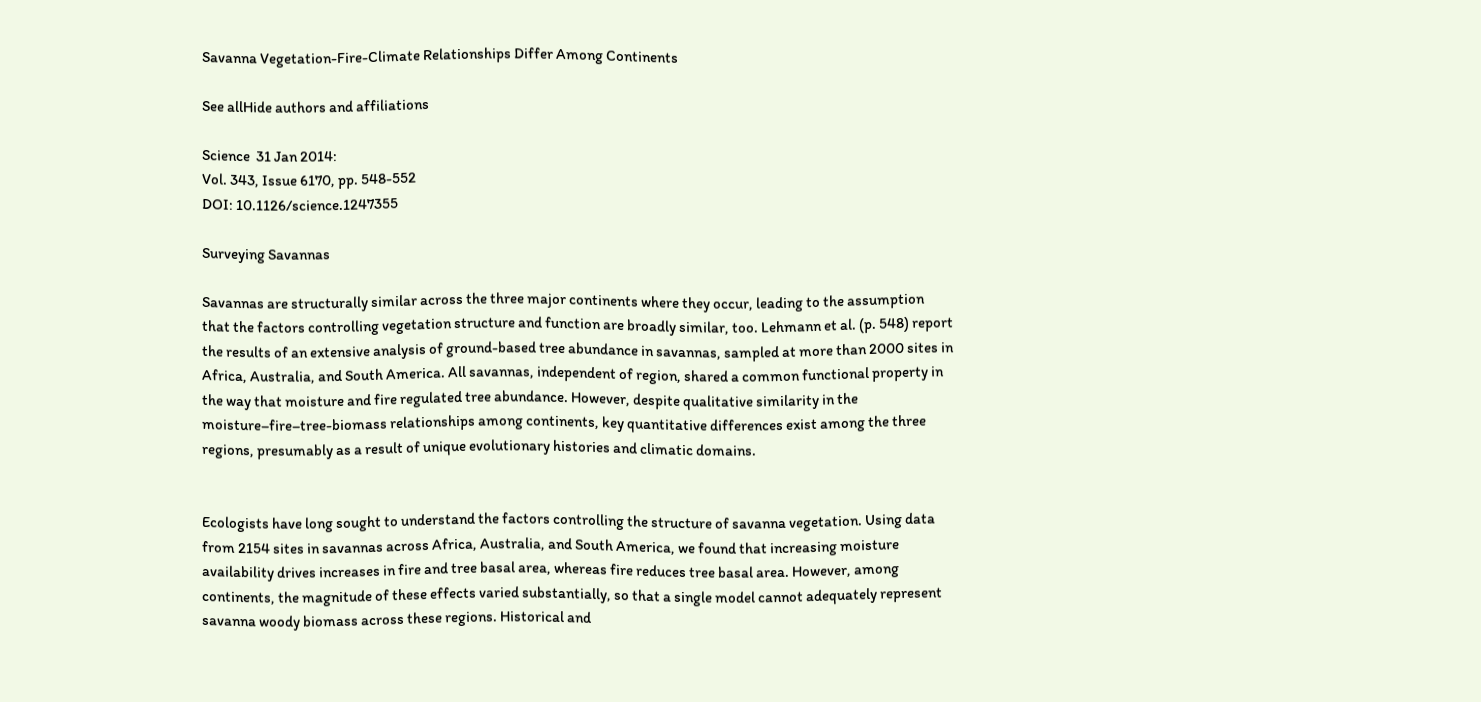Savanna Vegetation-Fire-Climate Relationships Differ Among Continents

See allHide authors and affiliations

Science  31 Jan 2014:
Vol. 343, Issue 6170, pp. 548-552
DOI: 10.1126/science.1247355

Surveying Savannas

Savannas are structurally similar across the three major continents where they occur, leading to the assumption that the factors controlling vegetation structure and function are broadly similar, too. Lehmann et al. (p. 548) report the results of an extensive analysis of ground-based tree abundance in savannas, sampled at more than 2000 sites in Africa, Australia, and South America. All savannas, independent of region, shared a common functional property in the way that moisture and fire regulated tree abundance. However, despite qualitative similarity in the moisture–fire–tree-biomass relationships among continents, key quantitative differences exist among the three regions, presumably as a result of unique evolutionary histories and climatic domains.


Ecologists have long sought to understand the factors controlling the structure of savanna vegetation. Using data from 2154 sites in savannas across Africa, Australia, and South America, we found that increasing moisture availability drives increases in fire and tree basal area, whereas fire reduces tree basal area. However, among continents, the magnitude of these effects varied substantially, so that a single model cannot adequately represent savanna woody biomass across these regions. Historical and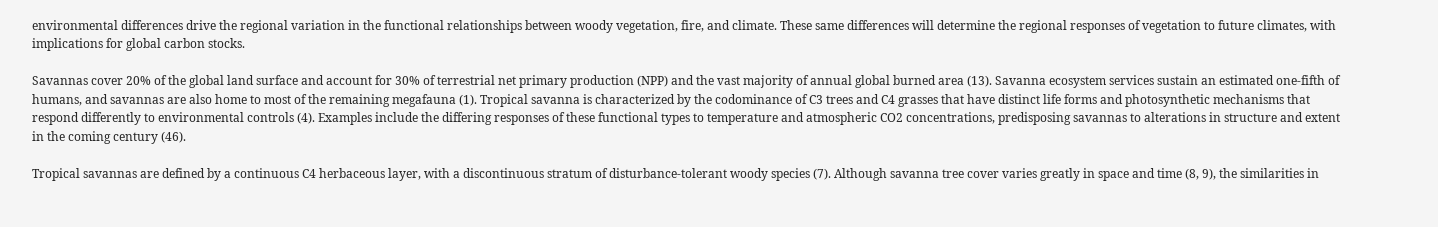environmental differences drive the regional variation in the functional relationships between woody vegetation, fire, and climate. These same differences will determine the regional responses of vegetation to future climates, with implications for global carbon stocks.

Savannas cover 20% of the global land surface and account for 30% of terrestrial net primary production (NPP) and the vast majority of annual global burned area (13). Savanna ecosystem services sustain an estimated one-fifth of humans, and savannas are also home to most of the remaining megafauna (1). Tropical savanna is characterized by the codominance of C3 trees and C4 grasses that have distinct life forms and photosynthetic mechanisms that respond differently to environmental controls (4). Examples include the differing responses of these functional types to temperature and atmospheric CO2 concentrations, predisposing savannas to alterations in structure and extent in the coming century (46).

Tropical savannas are defined by a continuous C4 herbaceous layer, with a discontinuous stratum of disturbance-tolerant woody species (7). Although savanna tree cover varies greatly in space and time (8, 9), the similarities in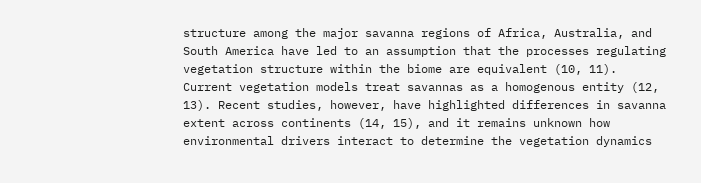structure among the major savanna regions of Africa, Australia, and South America have led to an assumption that the processes regulating vegetation structure within the biome are equivalent (10, 11). Current vegetation models treat savannas as a homogenous entity (12, 13). Recent studies, however, have highlighted differences in savanna extent across continents (14, 15), and it remains unknown how environmental drivers interact to determine the vegetation dynamics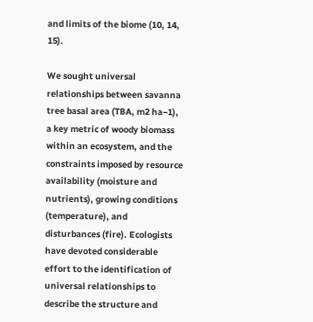and limits of the biome (10, 14, 15).

We sought universal relationships between savanna tree basal area (TBA, m2 ha−1), a key metric of woody biomass within an ecosystem, and the constraints imposed by resource availability (moisture and nutrients), growing conditions (temperature), and disturbances (fire). Ecologists have devoted considerable effort to the identification of universal relationships to describe the structure and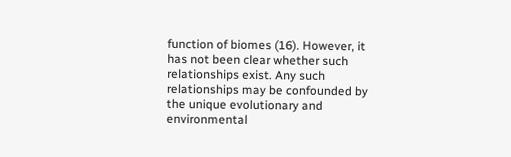function of biomes (16). However, it has not been clear whether such relationships exist. Any such relationships may be confounded by the unique evolutionary and environmental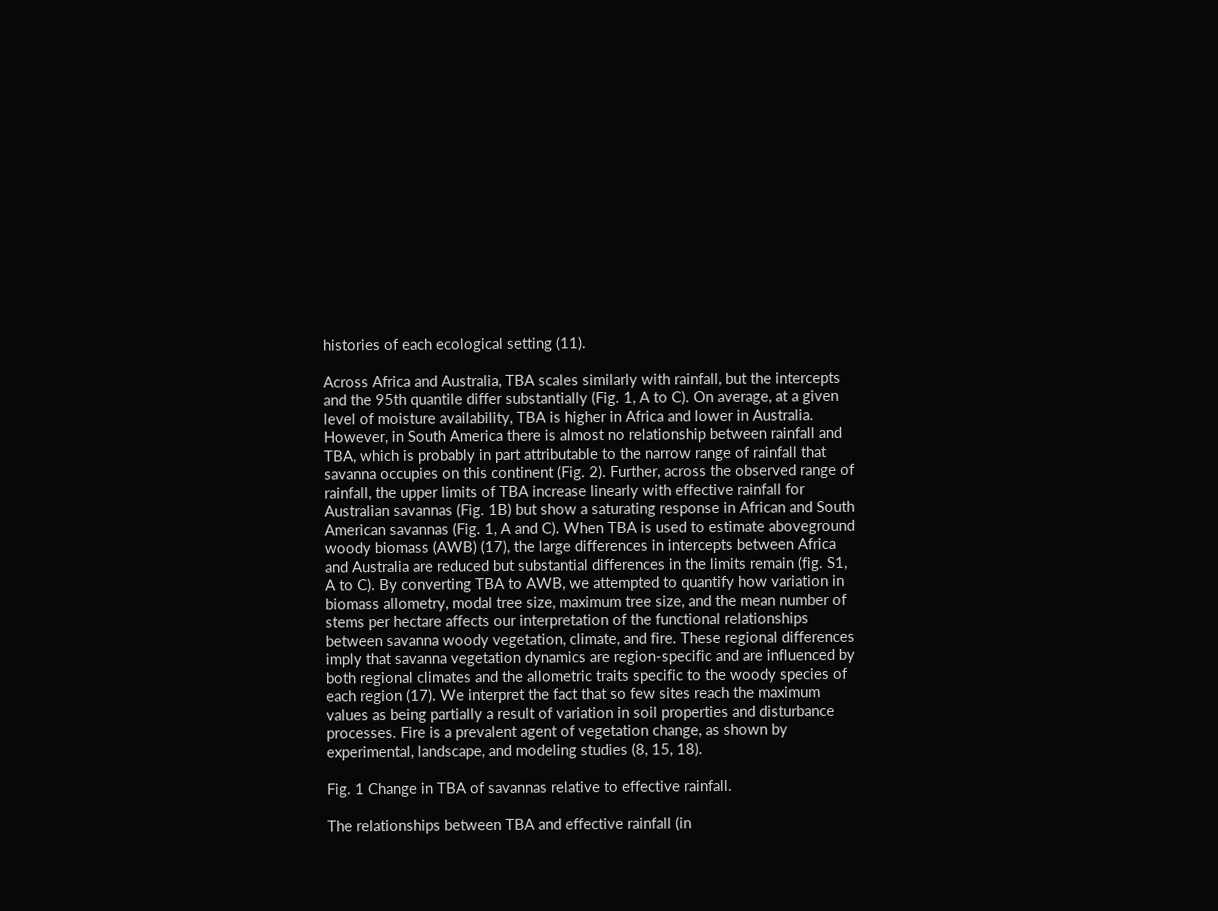histories of each ecological setting (11).

Across Africa and Australia, TBA scales similarly with rainfall, but the intercepts and the 95th quantile differ substantially (Fig. 1, A to C). On average, at a given level of moisture availability, TBA is higher in Africa and lower in Australia. However, in South America there is almost no relationship between rainfall and TBA, which is probably in part attributable to the narrow range of rainfall that savanna occupies on this continent (Fig. 2). Further, across the observed range of rainfall, the upper limits of TBA increase linearly with effective rainfall for Australian savannas (Fig. 1B) but show a saturating response in African and South American savannas (Fig. 1, A and C). When TBA is used to estimate aboveground woody biomass (AWB) (17), the large differences in intercepts between Africa and Australia are reduced but substantial differences in the limits remain (fig. S1, A to C). By converting TBA to AWB, we attempted to quantify how variation in biomass allometry, modal tree size, maximum tree size, and the mean number of stems per hectare affects our interpretation of the functional relationships between savanna woody vegetation, climate, and fire. These regional differences imply that savanna vegetation dynamics are region-specific and are influenced by both regional climates and the allometric traits specific to the woody species of each region (17). We interpret the fact that so few sites reach the maximum values as being partially a result of variation in soil properties and disturbance processes. Fire is a prevalent agent of vegetation change, as shown by experimental, landscape, and modeling studies (8, 15, 18).

Fig. 1 Change in TBA of savannas relative to effective rainfall.

The relationships between TBA and effective rainfall (in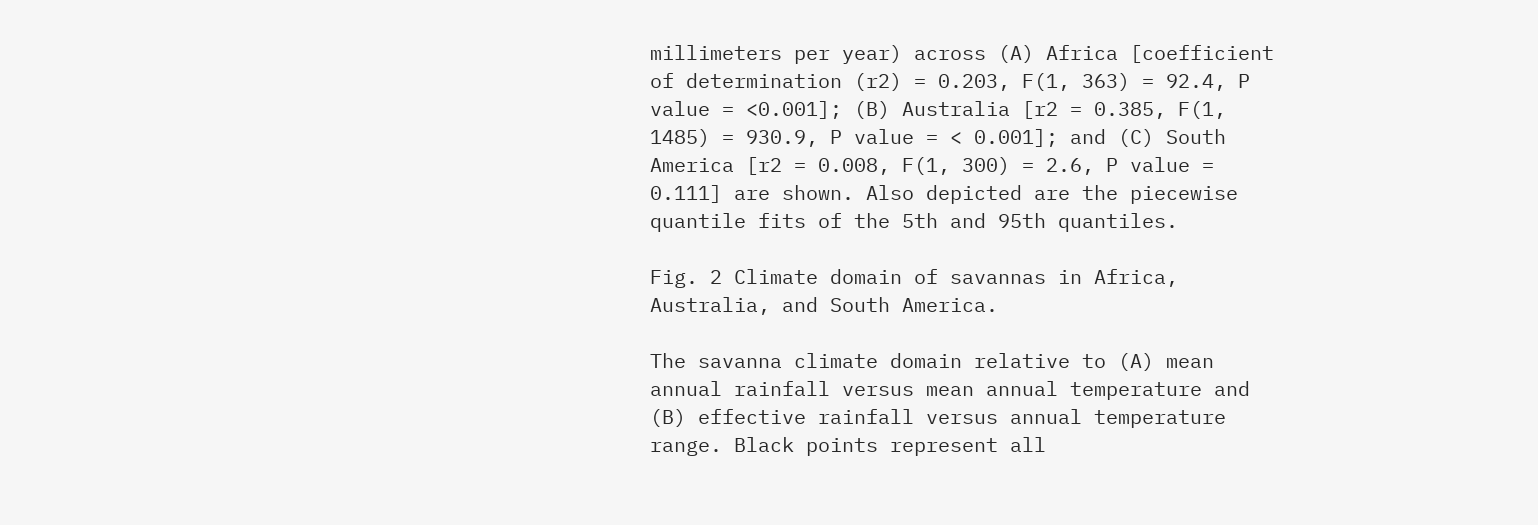millimeters per year) across (A) Africa [coefficient of determination (r2) = 0.203, F(1, 363) = 92.4, P value = <0.001]; (B) Australia [r2 = 0.385, F(1, 1485) = 930.9, P value = < 0.001]; and (C) South America [r2 = 0.008, F(1, 300) = 2.6, P value = 0.111] are shown. Also depicted are the piecewise quantile fits of the 5th and 95th quantiles.

Fig. 2 Climate domain of savannas in Africa, Australia, and South America.

The savanna climate domain relative to (A) mean annual rainfall versus mean annual temperature and (B) effective rainfall versus annual temperature range. Black points represent all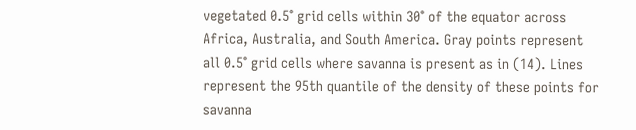vegetated 0.5° grid cells within 30° of the equator across Africa, Australia, and South America. Gray points represent all 0.5° grid cells where savanna is present as in (14). Lines represent the 95th quantile of the density of these points for savanna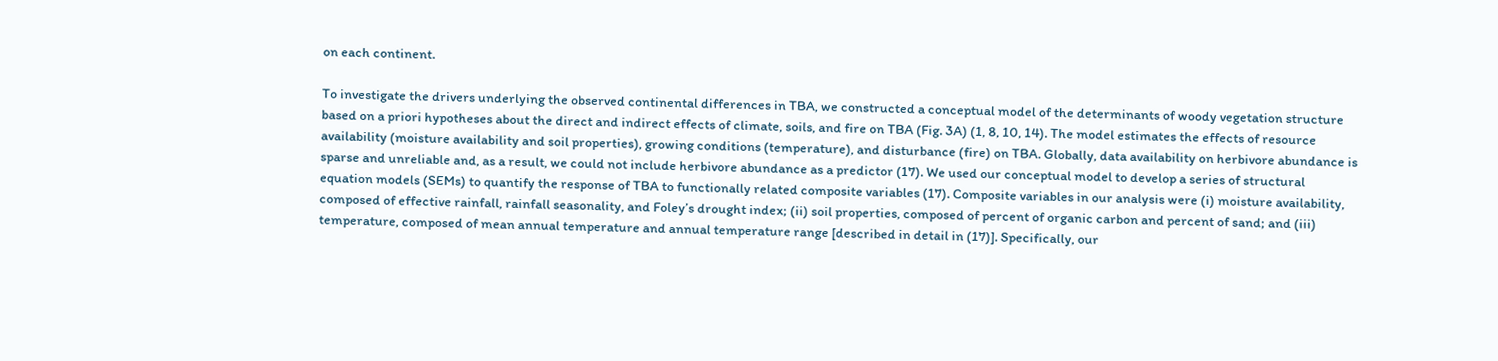on each continent.

To investigate the drivers underlying the observed continental differences in TBA, we constructed a conceptual model of the determinants of woody vegetation structure based on a priori hypotheses about the direct and indirect effects of climate, soils, and fire on TBA (Fig. 3A) (1, 8, 10, 14). The model estimates the effects of resource availability (moisture availability and soil properties), growing conditions (temperature), and disturbance (fire) on TBA. Globally, data availability on herbivore abundance is sparse and unreliable and, as a result, we could not include herbivore abundance as a predictor (17). We used our conceptual model to develop a series of structural equation models (SEMs) to quantify the response of TBA to functionally related composite variables (17). Composite variables in our analysis were (i) moisture availability, composed of effective rainfall, rainfall seasonality, and Foley’s drought index; (ii) soil properties, composed of percent of organic carbon and percent of sand; and (iii) temperature, composed of mean annual temperature and annual temperature range [described in detail in (17)]. Specifically, our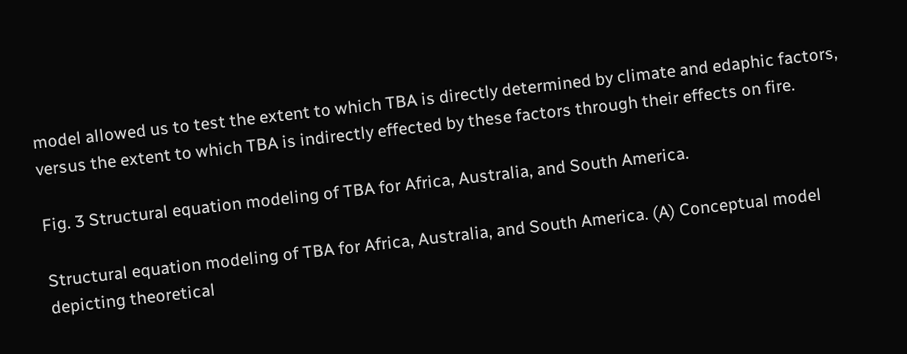model allowed us to test the extent to which TBA is directly determined by climate and edaphic factors, versus the extent to which TBA is indirectly effected by these factors through their effects on fire.

Fig. 3 Structural equation modeling of TBA for Africa, Australia, and South America.

Structural equation modeling of TBA for Africa, Australia, and South America. (A) Conceptual model depicting theoretical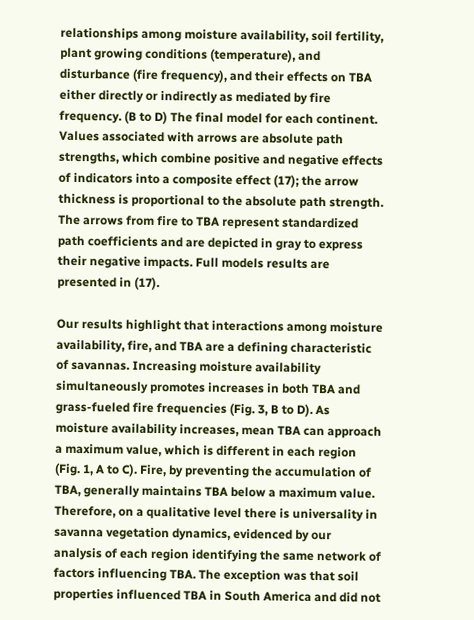relationships among moisture availability, soil fertility, plant growing conditions (temperature), and disturbance (fire frequency), and their effects on TBA either directly or indirectly as mediated by fire frequency. (B to D) The final model for each continent. Values associated with arrows are absolute path strengths, which combine positive and negative effects of indicators into a composite effect (17); the arrow thickness is proportional to the absolute path strength. The arrows from fire to TBA represent standardized path coefficients and are depicted in gray to express their negative impacts. Full models results are presented in (17).

Our results highlight that interactions among moisture availability, fire, and TBA are a defining characteristic of savannas. Increasing moisture availability simultaneously promotes increases in both TBA and grass-fueled fire frequencies (Fig. 3, B to D). As moisture availability increases, mean TBA can approach a maximum value, which is different in each region (Fig. 1, A to C). Fire, by preventing the accumulation of TBA, generally maintains TBA below a maximum value. Therefore, on a qualitative level there is universality in savanna vegetation dynamics, evidenced by our analysis of each region identifying the same network of factors influencing TBA. The exception was that soil properties influenced TBA in South America and did not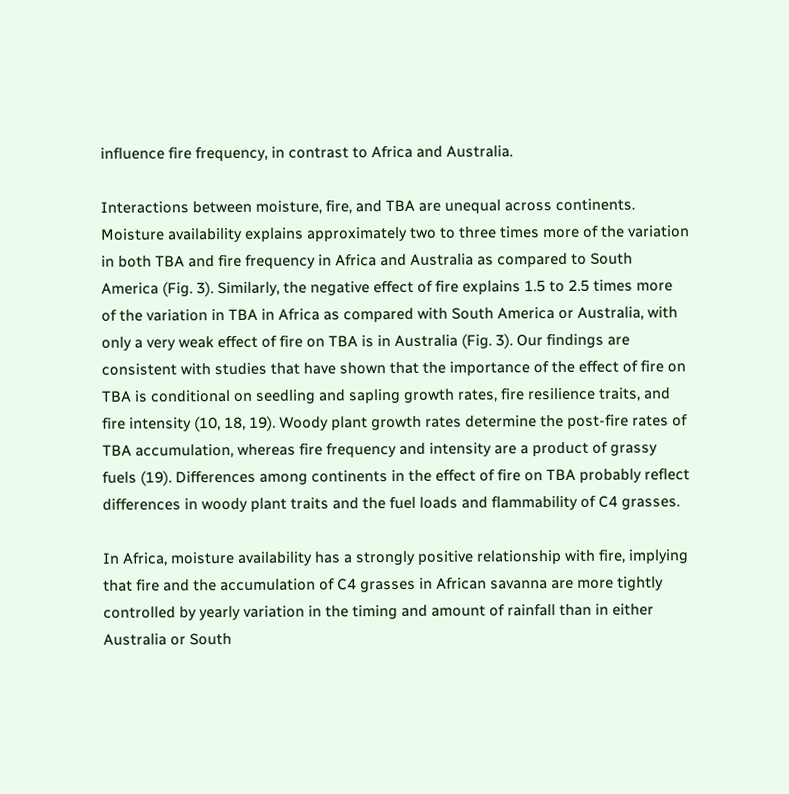influence fire frequency, in contrast to Africa and Australia.

Interactions between moisture, fire, and TBA are unequal across continents. Moisture availability explains approximately two to three times more of the variation in both TBA and fire frequency in Africa and Australia as compared to South America (Fig. 3). Similarly, the negative effect of fire explains 1.5 to 2.5 times more of the variation in TBA in Africa as compared with South America or Australia, with only a very weak effect of fire on TBA is in Australia (Fig. 3). Our findings are consistent with studies that have shown that the importance of the effect of fire on TBA is conditional on seedling and sapling growth rates, fire resilience traits, and fire intensity (10, 18, 19). Woody plant growth rates determine the post-fire rates of TBA accumulation, whereas fire frequency and intensity are a product of grassy fuels (19). Differences among continents in the effect of fire on TBA probably reflect differences in woody plant traits and the fuel loads and flammability of C4 grasses.

In Africa, moisture availability has a strongly positive relationship with fire, implying that fire and the accumulation of C4 grasses in African savanna are more tightly controlled by yearly variation in the timing and amount of rainfall than in either Australia or South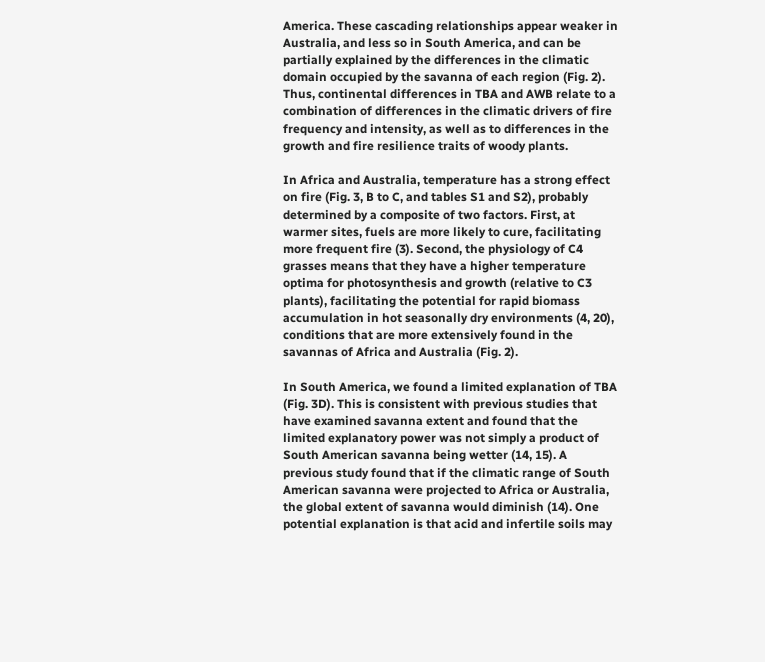America. These cascading relationships appear weaker in Australia, and less so in South America, and can be partially explained by the differences in the climatic domain occupied by the savanna of each region (Fig. 2). Thus, continental differences in TBA and AWB relate to a combination of differences in the climatic drivers of fire frequency and intensity, as well as to differences in the growth and fire resilience traits of woody plants.

In Africa and Australia, temperature has a strong effect on fire (Fig. 3, B to C, and tables S1 and S2), probably determined by a composite of two factors. First, at warmer sites, fuels are more likely to cure, facilitating more frequent fire (3). Second, the physiology of C4 grasses means that they have a higher temperature optima for photosynthesis and growth (relative to C3 plants), facilitating the potential for rapid biomass accumulation in hot seasonally dry environments (4, 20), conditions that are more extensively found in the savannas of Africa and Australia (Fig. 2).

In South America, we found a limited explanation of TBA (Fig. 3D). This is consistent with previous studies that have examined savanna extent and found that the limited explanatory power was not simply a product of South American savanna being wetter (14, 15). A previous study found that if the climatic range of South American savanna were projected to Africa or Australia, the global extent of savanna would diminish (14). One potential explanation is that acid and infertile soils may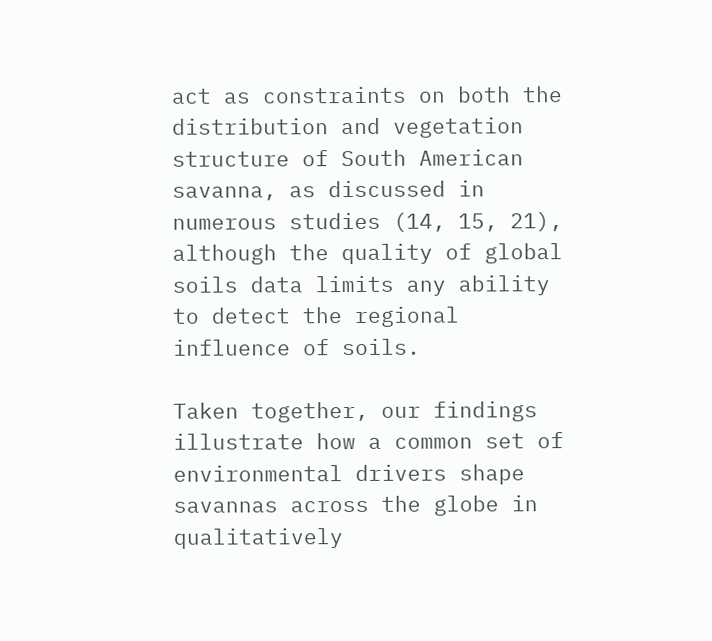act as constraints on both the distribution and vegetation structure of South American savanna, as discussed in numerous studies (14, 15, 21), although the quality of global soils data limits any ability to detect the regional influence of soils.

Taken together, our findings illustrate how a common set of environmental drivers shape savannas across the globe in qualitatively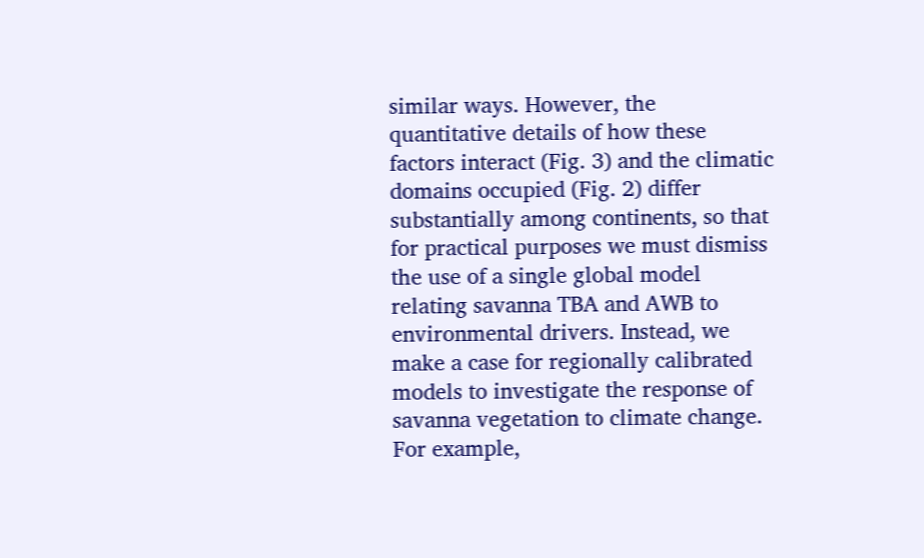similar ways. However, the quantitative details of how these factors interact (Fig. 3) and the climatic domains occupied (Fig. 2) differ substantially among continents, so that for practical purposes we must dismiss the use of a single global model relating savanna TBA and AWB to environmental drivers. Instead, we make a case for regionally calibrated models to investigate the response of savanna vegetation to climate change. For example,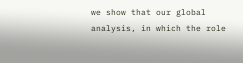we show that our global analysis, in which the role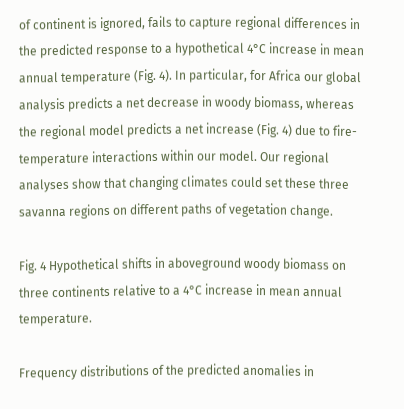of continent is ignored, fails to capture regional differences in the predicted response to a hypothetical 4°C increase in mean annual temperature (Fig. 4). In particular, for Africa our global analysis predicts a net decrease in woody biomass, whereas the regional model predicts a net increase (Fig. 4) due to fire-temperature interactions within our model. Our regional analyses show that changing climates could set these three savanna regions on different paths of vegetation change.

Fig. 4 Hypothetical shifts in aboveground woody biomass on three continents relative to a 4°C increase in mean annual temperature.

Frequency distributions of the predicted anomalies in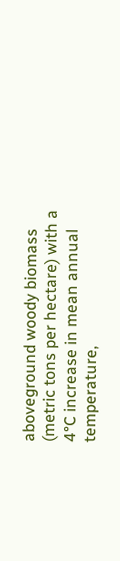aboveground woody biomass (metric tons per hectare) with a 4°C increase in mean annual temperature,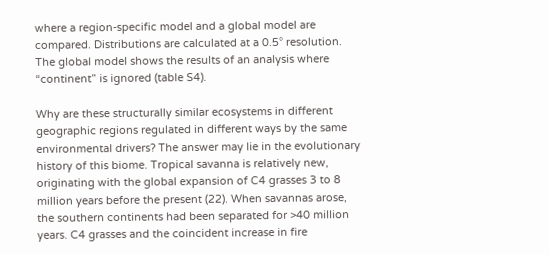where a region-specific model and a global model are compared. Distributions are calculated at a 0.5° resolution. The global model shows the results of an analysis where “continent” is ignored (table S4).

Why are these structurally similar ecosystems in different geographic regions regulated in different ways by the same environmental drivers? The answer may lie in the evolutionary history of this biome. Tropical savanna is relatively new, originating with the global expansion of C4 grasses 3 to 8 million years before the present (22). When savannas arose, the southern continents had been separated for >40 million years. C4 grasses and the coincident increase in fire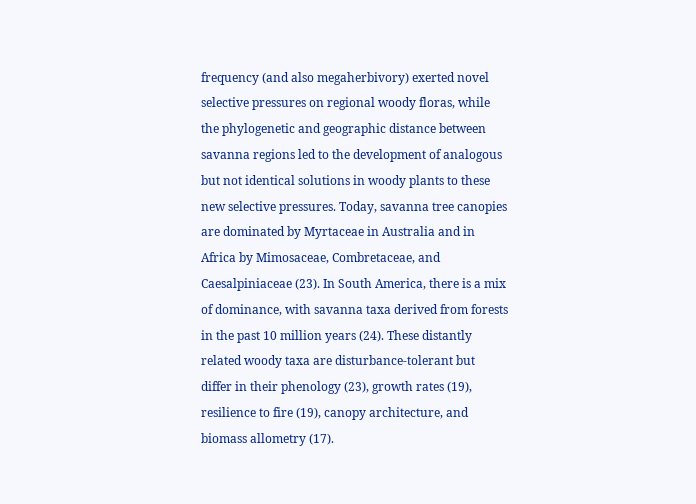frequency (and also megaherbivory) exerted novel selective pressures on regional woody floras, while the phylogenetic and geographic distance between savanna regions led to the development of analogous but not identical solutions in woody plants to these new selective pressures. Today, savanna tree canopies are dominated by Myrtaceae in Australia and in Africa by Mimosaceae, Combretaceae, and Caesalpiniaceae (23). In South America, there is a mix of dominance, with savanna taxa derived from forests in the past 10 million years (24). These distantly related woody taxa are disturbance-tolerant but differ in their phenology (23), growth rates (19), resilience to fire (19), canopy architecture, and biomass allometry (17).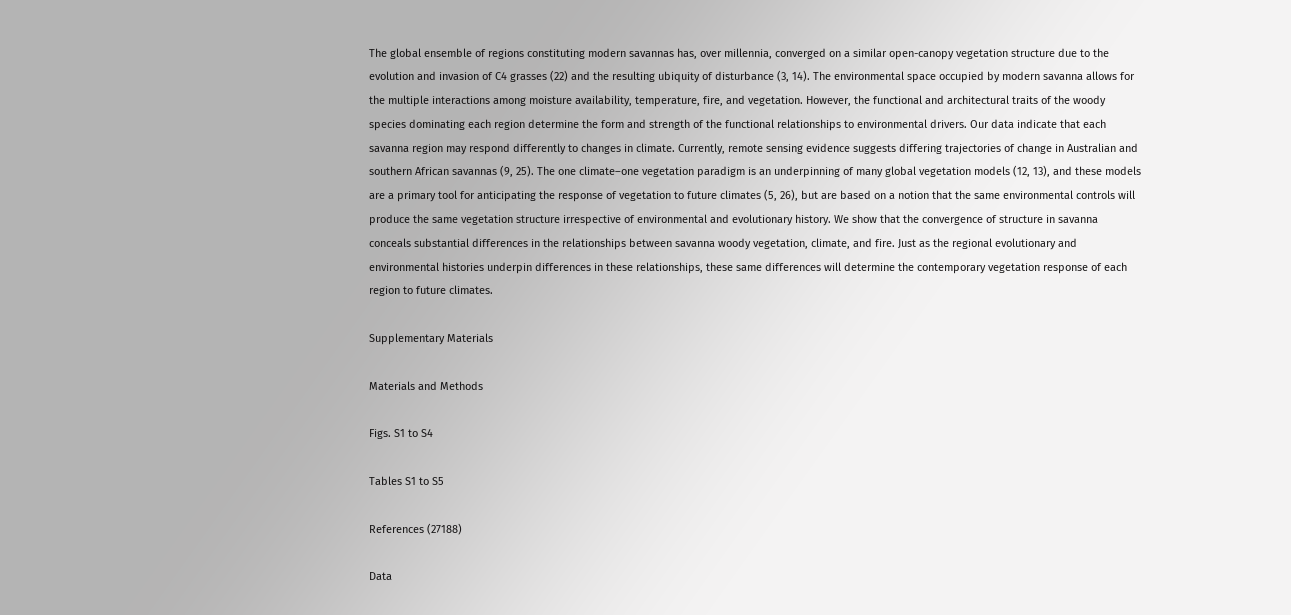The global ensemble of regions constituting modern savannas has, over millennia, converged on a similar open-canopy vegetation structure due to the evolution and invasion of C4 grasses (22) and the resulting ubiquity of disturbance (3, 14). The environmental space occupied by modern savanna allows for the multiple interactions among moisture availability, temperature, fire, and vegetation. However, the functional and architectural traits of the woody species dominating each region determine the form and strength of the functional relationships to environmental drivers. Our data indicate that each savanna region may respond differently to changes in climate. Currently, remote sensing evidence suggests differing trajectories of change in Australian and southern African savannas (9, 25). The one climate–one vegetation paradigm is an underpinning of many global vegetation models (12, 13), and these models are a primary tool for anticipating the response of vegetation to future climates (5, 26), but are based on a notion that the same environmental controls will produce the same vegetation structure irrespective of environmental and evolutionary history. We show that the convergence of structure in savanna conceals substantial differences in the relationships between savanna woody vegetation, climate, and fire. Just as the regional evolutionary and environmental histories underpin differences in these relationships, these same differences will determine the contemporary vegetation response of each region to future climates.

Supplementary Materials

Materials and Methods

Figs. S1 to S4

Tables S1 to S5

References (27188)

Data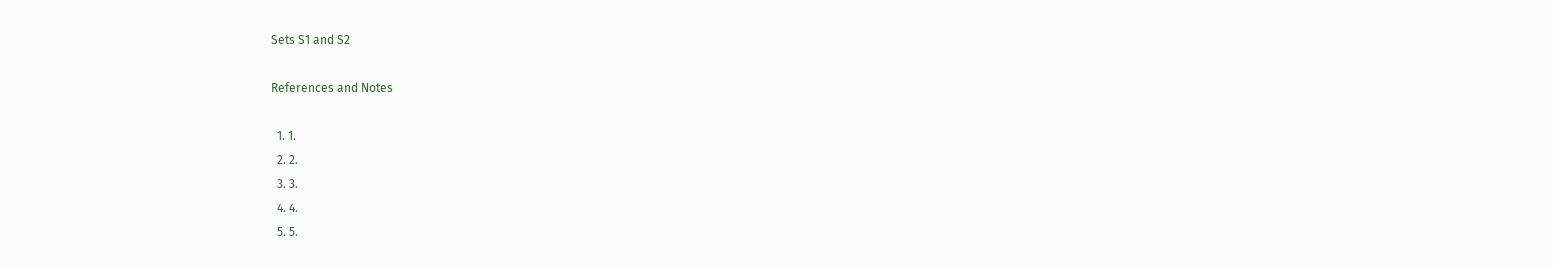Sets S1 and S2

References and Notes

  1. 1.
  2. 2.
  3. 3.
  4. 4.
  5. 5.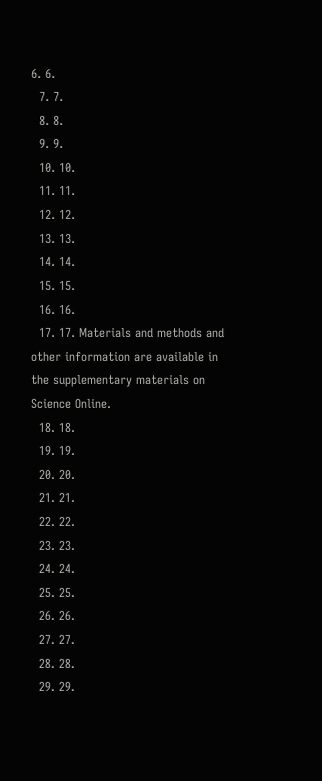6. 6.
  7. 7.
  8. 8.
  9. 9.
  10. 10.
  11. 11.
  12. 12.
  13. 13.
  14. 14.
  15. 15.
  16. 16.
  17. 17. Materials and methods and other information are available in the supplementary materials on Science Online.
  18. 18.
  19. 19.
  20. 20.
  21. 21.
  22. 22.
  23. 23.
  24. 24.
  25. 25.
  26. 26.
  27. 27.
  28. 28.
  29. 29.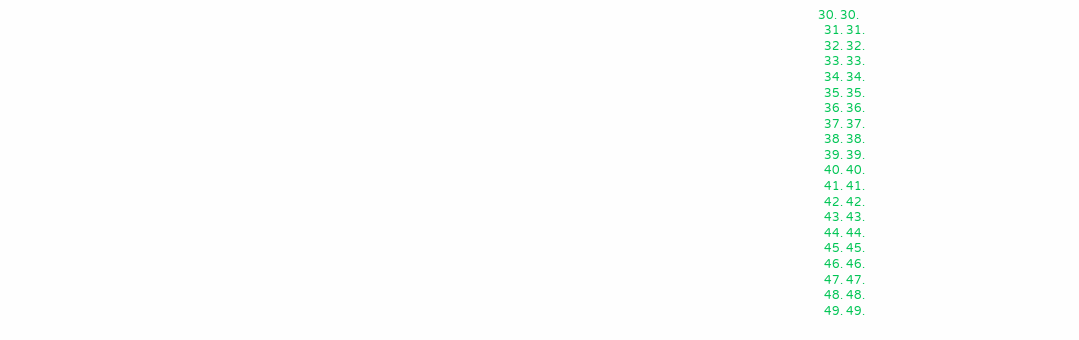30. 30.
  31. 31.
  32. 32.
  33. 33.
  34. 34.
  35. 35.
  36. 36.
  37. 37.
  38. 38.
  39. 39.
  40. 40.
  41. 41.
  42. 42.
  43. 43.
  44. 44.
  45. 45.
  46. 46.
  47. 47.
  48. 48.
  49. 49.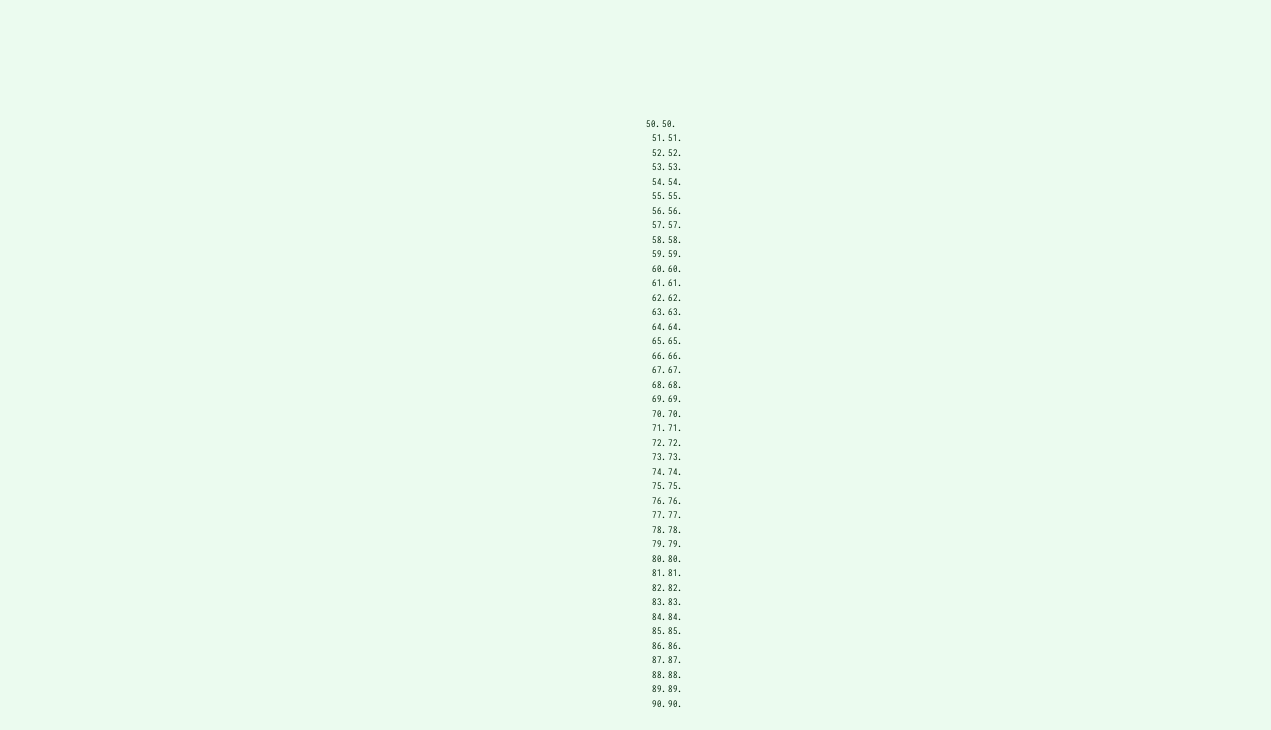50. 50.
  51. 51.
  52. 52.
  53. 53.
  54. 54.
  55. 55.
  56. 56.
  57. 57.
  58. 58.
  59. 59.
  60. 60.
  61. 61.
  62. 62.
  63. 63.
  64. 64.
  65. 65.
  66. 66.
  67. 67.
  68. 68.
  69. 69.
  70. 70.
  71. 71.
  72. 72.
  73. 73.
  74. 74.
  75. 75.
  76. 76.
  77. 77.
  78. 78.
  79. 79.
  80. 80.
  81. 81.
  82. 82.
  83. 83.
  84. 84.
  85. 85.
  86. 86.
  87. 87.
  88. 88.
  89. 89.
  90. 90.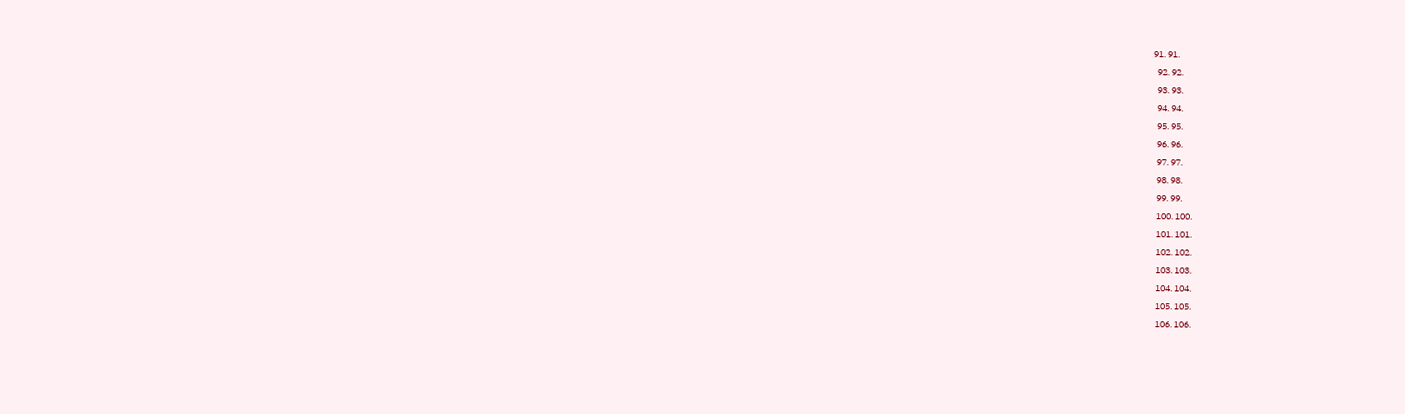91. 91.
  92. 92.
  93. 93.
  94. 94.
  95. 95.
  96. 96.
  97. 97.
  98. 98.
  99. 99.
  100. 100.
  101. 101.
  102. 102.
  103. 103.
  104. 104.
  105. 105.
  106. 106.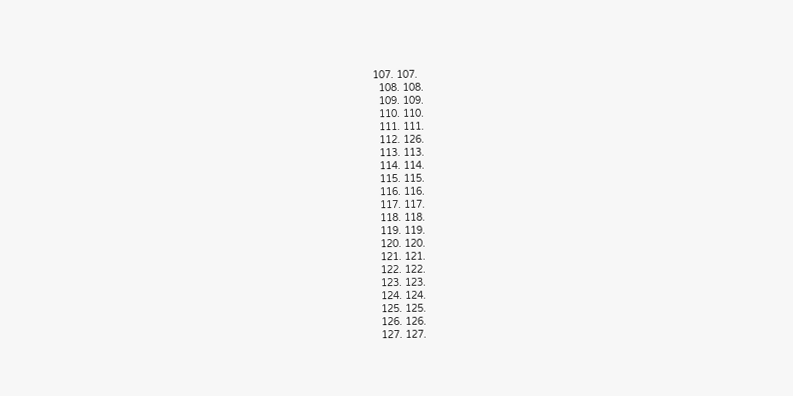107. 107.
  108. 108.
  109. 109.
  110. 110.
  111. 111.
  112. 126.
  113. 113.
  114. 114.
  115. 115.
  116. 116.
  117. 117.
  118. 118.
  119. 119.
  120. 120.
  121. 121.
  122. 122.
  123. 123.
  124. 124.
  125. 125.
  126. 126.
  127. 127.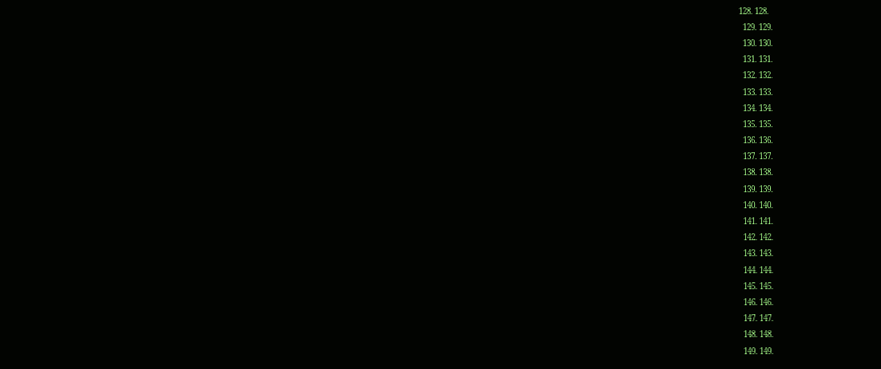128. 128.
  129. 129.
  130. 130.
  131. 131.
  132. 132.
  133. 133.
  134. 134.
  135. 135.
  136. 136.
  137. 137.
  138. 138.
  139. 139.
  140. 140.
  141. 141.
  142. 142.
  143. 143.
  144. 144.
  145. 145.
  146. 146.
  147. 147.
  148. 148.
  149. 149.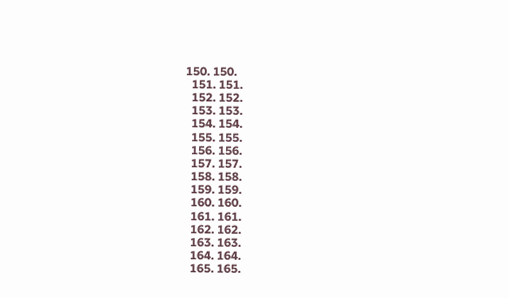150. 150.
  151. 151.
  152. 152.
  153. 153.
  154. 154.
  155. 155.
  156. 156.
  157. 157.
  158. 158.
  159. 159.
  160. 160.
  161. 161.
  162. 162.
  163. 163.
  164. 164.
  165. 165.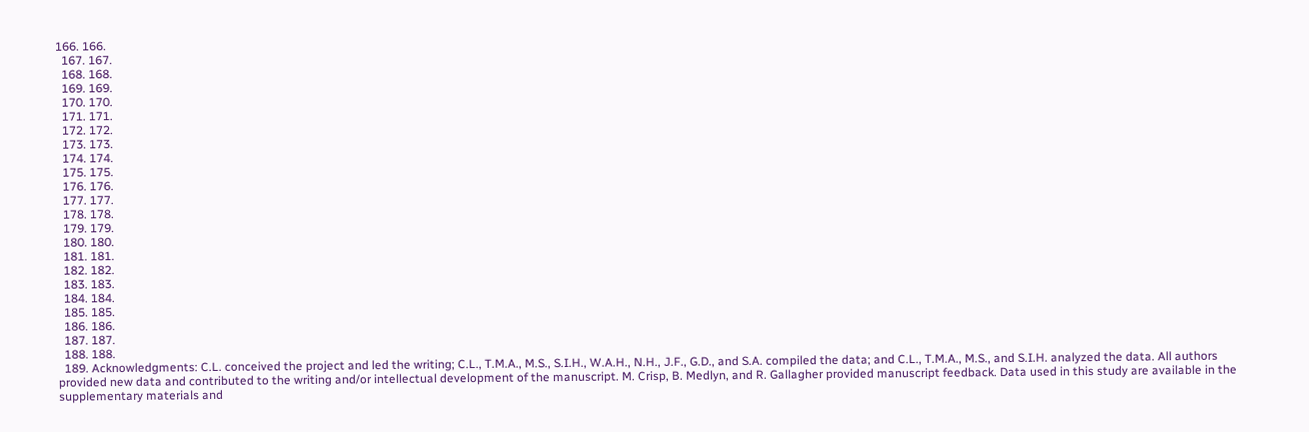166. 166.
  167. 167.
  168. 168.
  169. 169.
  170. 170.
  171. 171.
  172. 172.
  173. 173.
  174. 174.
  175. 175.
  176. 176.
  177. 177.
  178. 178.
  179. 179.
  180. 180.
  181. 181.
  182. 182.
  183. 183.
  184. 184.
  185. 185.
  186. 186.
  187. 187.
  188. 188.
  189. Acknowledgments: C.L. conceived the project and led the writing; C.L., T.M.A., M.S., S.I.H., W.A.H., N.H., J.F., G.D., and S.A. compiled the data; and C.L., T.M.A., M.S., and S.I.H. analyzed the data. All authors provided new data and contributed to the writing and/or intellectual development of the manuscript. M. Crisp, B. Medlyn, and R. Gallagher provided manuscript feedback. Data used in this study are available in the supplementary materials and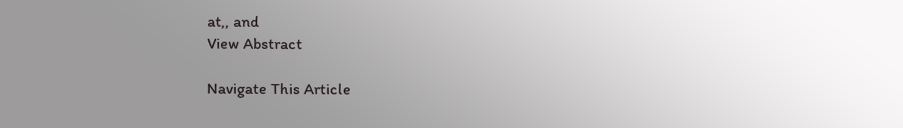at,, and
View Abstract

Navigate This Article